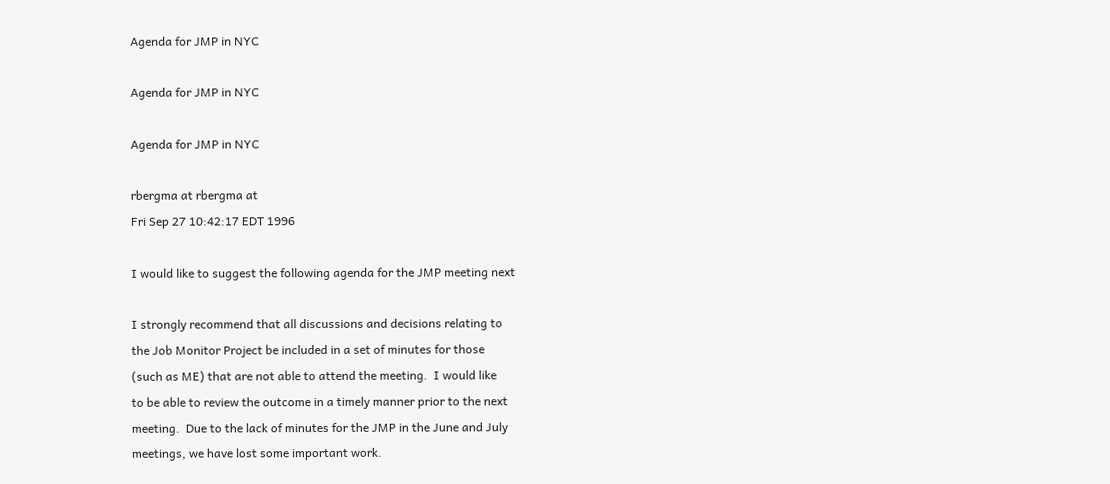Agenda for JMP in NYC

Agenda for JMP in NYC

Agenda for JMP in NYC

rbergma at rbergma at
Fri Sep 27 10:42:17 EDT 1996

I would like to suggest the following agenda for the JMP meeting next

I strongly recommend that all discussions and decisions relating to
the Job Monitor Project be included in a set of minutes for those
(such as ME) that are not able to attend the meeting.  I would like
to be able to review the outcome in a timely manner prior to the next
meeting.  Due to the lack of minutes for the JMP in the June and July
meetings, we have lost some important work.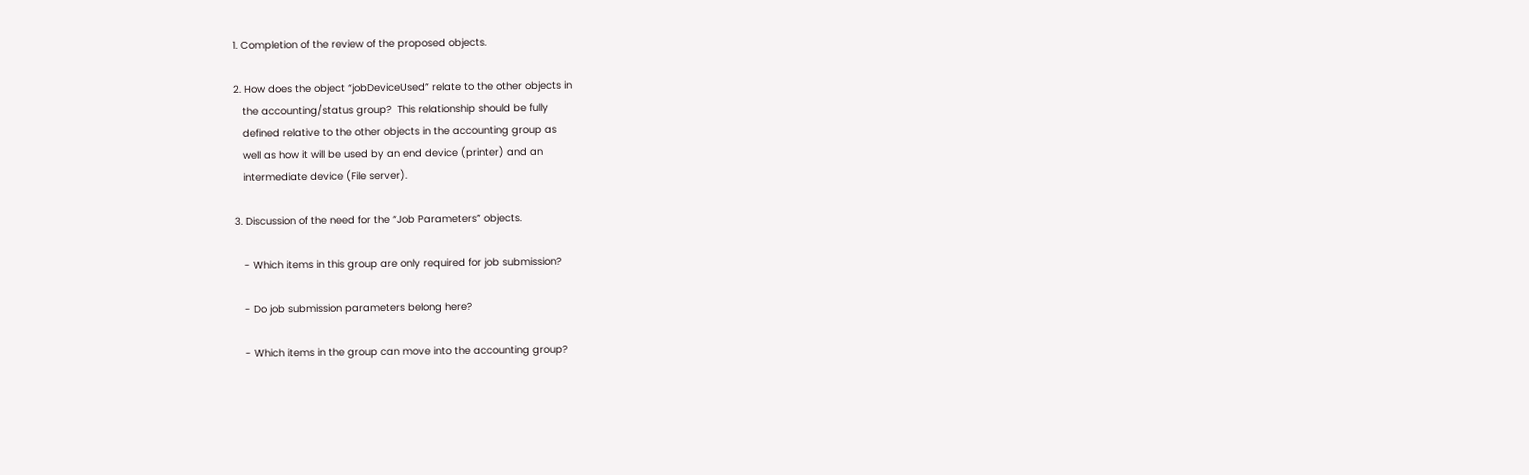1. Completion of the review of the proposed objects.

2. How does the object “jobDeviceUsed” relate to the other objects in
   the accounting/status group?  This relationship should be fully
   defined relative to the other objects in the accounting group as
   well as how it will be used by an end device (printer) and an
   intermediate device (File server).

3. Discussion of the need for the “Job Parameters” objects.

   - Which items in this group are only required for job submission?

   - Do job submission parameters belong here?

   - Which items in the group can move into the accounting group?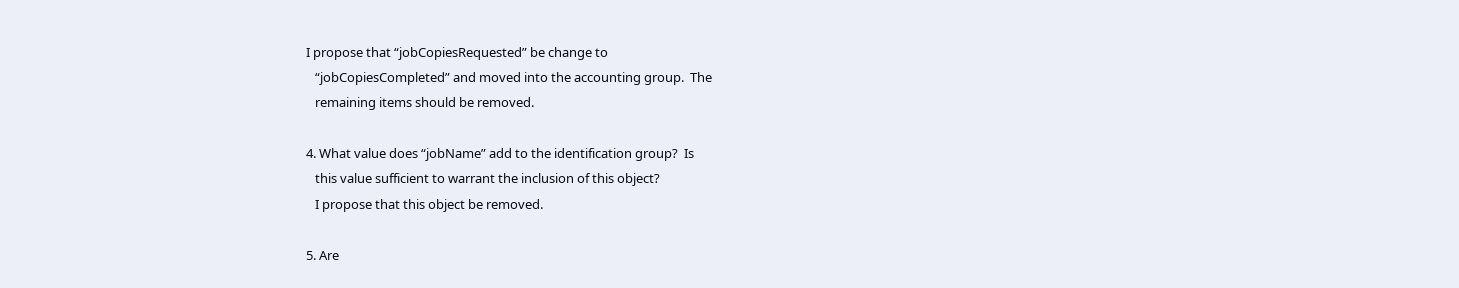I propose that “jobCopiesRequested” be change to
   “jobCopiesCompleted” and moved into the accounting group.  The
   remaining items should be removed.

4. What value does “jobName” add to the identification group?  Is
   this value sufficient to warrant the inclusion of this object?
   I propose that this object be removed.

5. Are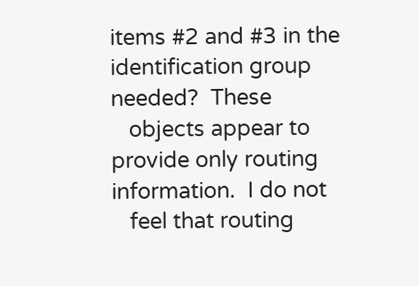items #2 and #3 in the identification group needed?  These
   objects appear to provide only routing information.  I do not
   feel that routing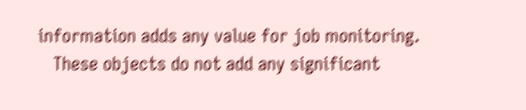information adds any value for job monitoring.
   These objects do not add any significant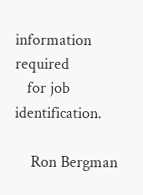information required
   for job identification.

    Ron Bergman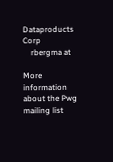Dataproducts Corp
    rbergma at

More information about the Pwg mailing list